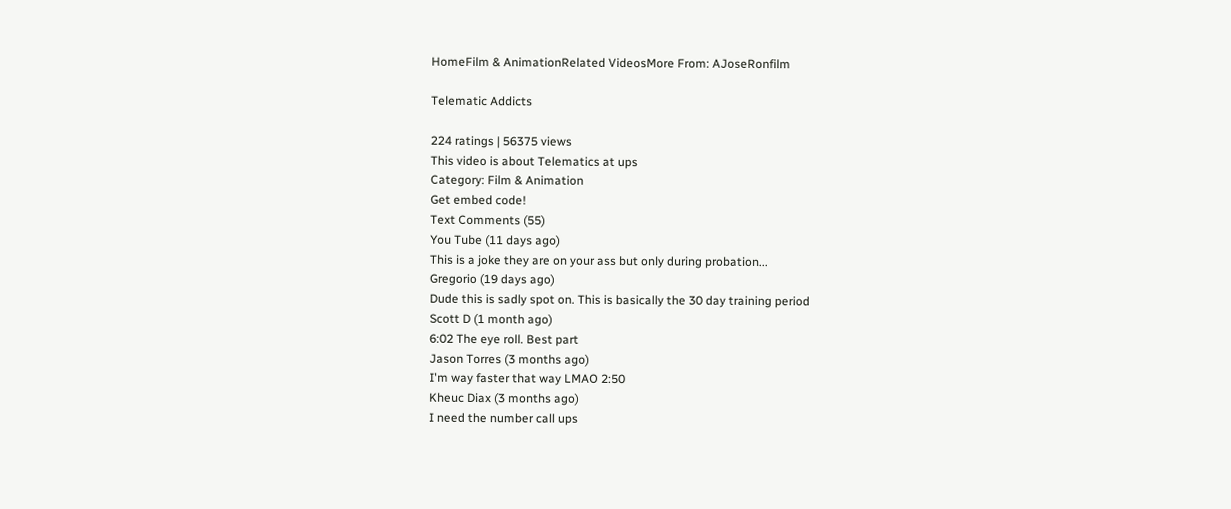HomeFilm & AnimationRelated VideosMore From: AJoseRonfilm

Telematic Addicts

224 ratings | 56375 views
This video is about Telematics at ups
Category: Film & Animation
Get embed code!
Text Comments (55)
You Tube (11 days ago)
This is a joke they are on your ass but only during probation...
Gregorio (19 days ago)
Dude this is sadly spot on. This is basically the 30 day training period
Scott D (1 month ago)
6:02 The eye roll. Best part
Jason Torres (3 months ago)
I'm way faster that way LMAO 2:50
Kheuc Diax (3 months ago)
I need the number call ups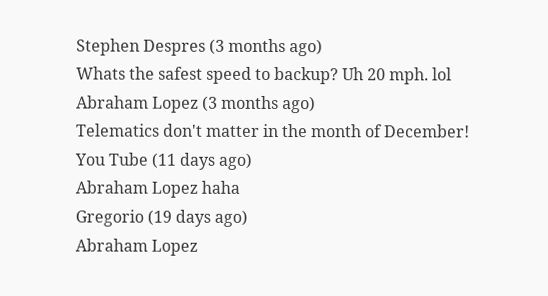Stephen Despres (3 months ago)
Whats the safest speed to backup? Uh 20 mph. lol
Abraham Lopez (3 months ago)
Telematics don't matter in the month of December!
You Tube (11 days ago)
Abraham Lopez haha
Gregorio (19 days ago)
Abraham Lopez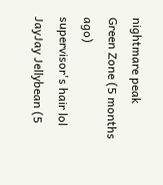nightmare peak
Green Zone (5 months ago)
supervisor's hair lol
JayJay Jellybean (5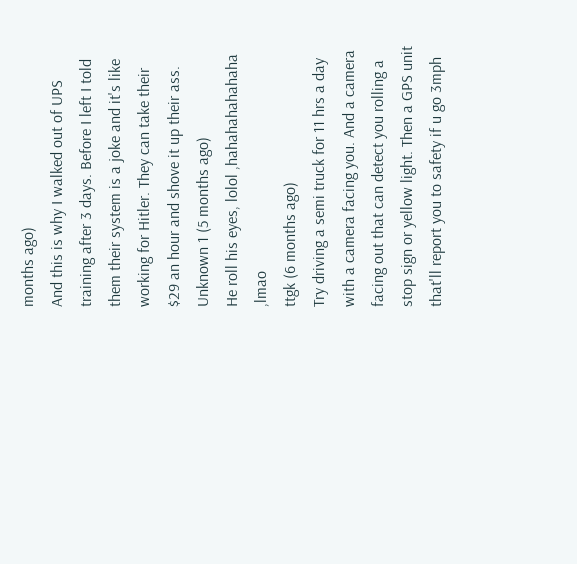months ago)
And this is why I walked out of UPS training after 3 days. Before I left I told them their system is a joke and it's like working for Hitler. They can take their $29 an hour and shove it up their ass.
Unknown 1 (5 months ago)
He roll his eyes, lolol ,hahahahahahaha ,lmao
ttgk (6 months ago)
Try driving a semi truck for 11 hrs a day with a camera facing you. And a camera facing out that can detect you rolling a stop sign or yellow light. Then a GPS unit that'll report you to safety if u go 3mph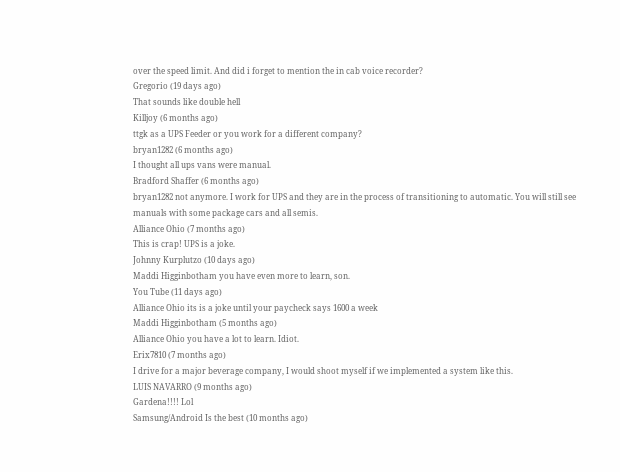over the speed limit. And did i forget to mention the in cab voice recorder?
Gregorio (19 days ago)
That sounds like double hell
Killjoy (6 months ago)
ttgk as a UPS Feeder or you work for a different company?
bryan1282 (6 months ago)
I thought all ups vans were manual.
Bradford Shaffer (6 months ago)
bryan1282 not anymore. I work for UPS and they are in the process of transitioning to automatic. You will still see manuals with some package cars and all semis.
Alliance Ohio (7 months ago)
This is crap! UPS is a joke.
Johnny Kurplutzo (10 days ago)
Maddi Higginbotham you have even more to learn, son.
You Tube (11 days ago)
Alliance Ohio its is a joke until your paycheck says 1600 a week
Maddi Higginbotham (5 months ago)
Alliance Ohio you have a lot to learn. Idiot.
Erix7810 (7 months ago)
I drive for a major beverage company, I would shoot myself if we implemented a system like this.
LUIS NAVARRO (9 months ago)
Gardena!!!! Lol
Samsung/Android Is the best (10 months ago)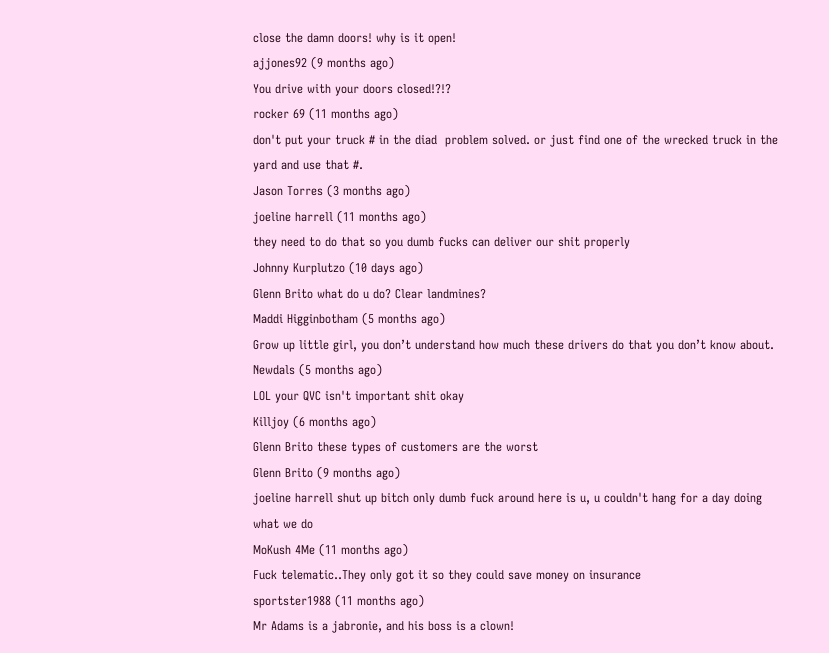close the damn doors! why is it open!
ajjones92 (9 months ago)
You drive with your doors closed!?!?
rocker 69 (11 months ago)
don't put your truck # in the diad  problem solved. or just find one of the wrecked truck in the yard and use that #.
Jason Torres (3 months ago)
joeline harrell (11 months ago)
they need to do that so you dumb fucks can deliver our shit properly
Johnny Kurplutzo (10 days ago)
Glenn Brito what do u do? Clear landmines?
Maddi Higginbotham (5 months ago)
Grow up little girl, you don’t understand how much these drivers do that you don’t know about.
Newdals (5 months ago)
LOL your QVC isn't important shit okay
Killjoy (6 months ago)
Glenn Brito these types of customers are the worst
Glenn Brito (9 months ago)
joeline harrell shut up bitch only dumb fuck around here is u, u couldn't hang for a day doing what we do
MoKush 4Me (11 months ago)
Fuck telematic..They only got it so they could save money on insurance
sportster1988 (11 months ago)
Mr Adams is a jabronie, and his boss is a clown!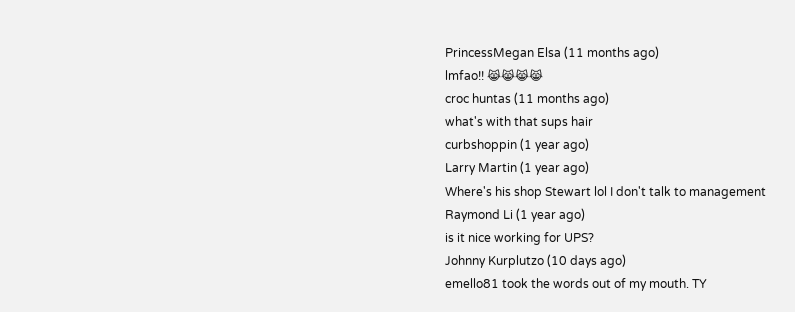PrincessMegan Elsa (11 months ago)
lmfao!! 😹😹😹😹
croc huntas (11 months ago)
what's with that sups hair
curbshoppin (1 year ago)
Larry Martin (1 year ago)
Where's his shop Stewart lol I don't talk to management
Raymond Li (1 year ago)
is it nice working for UPS?
Johnny Kurplutzo (10 days ago)
emello81 took the words out of my mouth. TY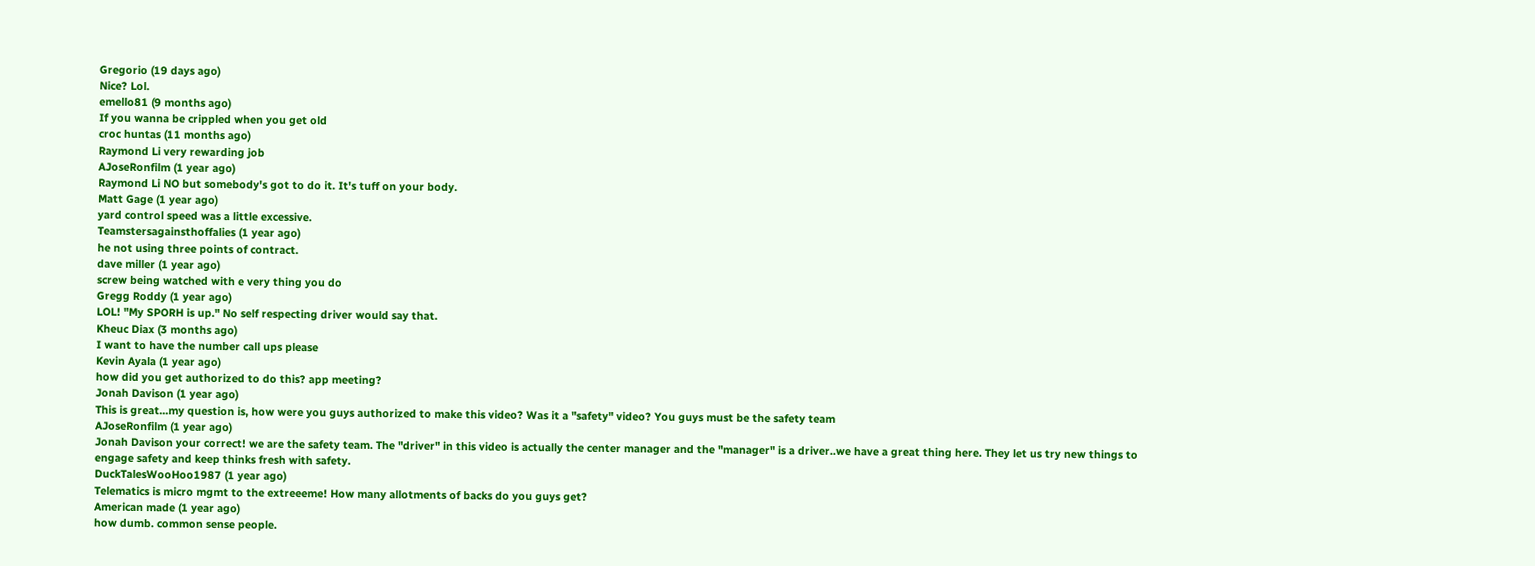Gregorio (19 days ago)
Nice? Lol.
emello81 (9 months ago)
If you wanna be crippled when you get old
croc huntas (11 months ago)
Raymond Li very rewarding job
AJoseRonfilm (1 year ago)
Raymond Li NO but somebody's got to do it. It's tuff on your body.
Matt Gage (1 year ago)
yard control speed was a little excessive.
Teamstersagainsthoffalies (1 year ago)
he not using three points of contract.
dave miller (1 year ago)
screw being watched with e very thing you do
Gregg Roddy (1 year ago)
LOL! "My SPORH is up." No self respecting driver would say that.
Kheuc Diax (3 months ago)
I want to have the number call ups please
Kevin Ayala (1 year ago)
how did you get authorized to do this? app meeting?
Jonah Davison (1 year ago)
This is great...my question is, how were you guys authorized to make this video? Was it a "safety" video? You guys must be the safety team
AJoseRonfilm (1 year ago)
Jonah Davison your correct! we are the safety team. The "driver" in this video is actually the center manager and the "manager" is a driver..we have a great thing here. They let us try new things to engage safety and keep thinks fresh with safety.
DuckTalesWooHoo1987 (1 year ago)
Telematics is micro mgmt to the extreeeme! How many allotments of backs do you guys get?
American made (1 year ago)
how dumb. common sense people.